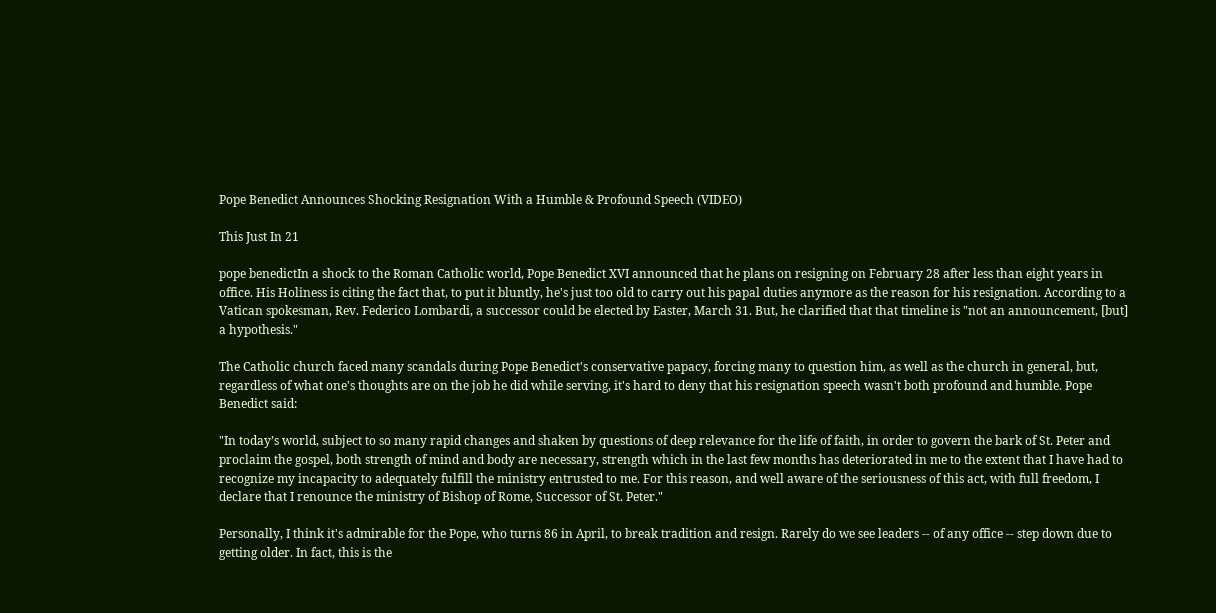Pope Benedict Announces Shocking Resignation With a Humble & Profound Speech (VIDEO)

This Just In 21

pope benedictIn a shock to the Roman Catholic world, Pope Benedict XVI announced that he plans on resigning on February 28 after less than eight years in office. His Holiness is citing the fact that, to put it bluntly, he's just too old to carry out his papal duties anymore as the reason for his resignation. According to a Vatican spokesman, Rev. Federico Lombardi, a successor could be elected by Easter, March 31. But, he clarified that that timeline is "not an announcement, [but] a hypothesis."

The Catholic church faced many scandals during Pope Benedict's conservative papacy, forcing many to question him, as well as the church in general, but, regardless of what one's thoughts are on the job he did while serving, it's hard to deny that his resignation speech wasn't both profound and humble. Pope Benedict said:

"In today’s world, subject to so many rapid changes and shaken by questions of deep relevance for the life of faith, in order to govern the bark of St. Peter and proclaim the gospel, both strength of mind and body are necessary, strength which in the last few months has deteriorated in me to the extent that I have had to recognize my incapacity to adequately fulfill the ministry entrusted to me. For this reason, and well aware of the seriousness of this act, with full freedom, I declare that I renounce the ministry of Bishop of Rome, Successor of St. Peter."

Personally, I think it's admirable for the Pope, who turns 86 in April, to break tradition and resign. Rarely do we see leaders -- of any office -- step down due to getting older. In fact, this is the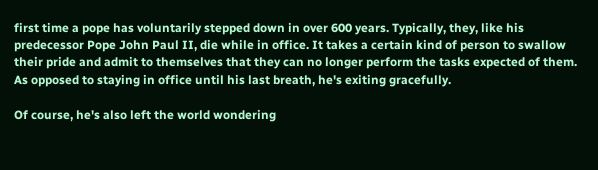first time a pope has voluntarily stepped down in over 600 years. Typically, they, like his predecessor Pope John Paul II, die while in office. It takes a certain kind of person to swallow their pride and admit to themselves that they can no longer perform the tasks expected of them. As opposed to staying in office until his last breath, he's exiting gracefully.

Of course, he's also left the world wondering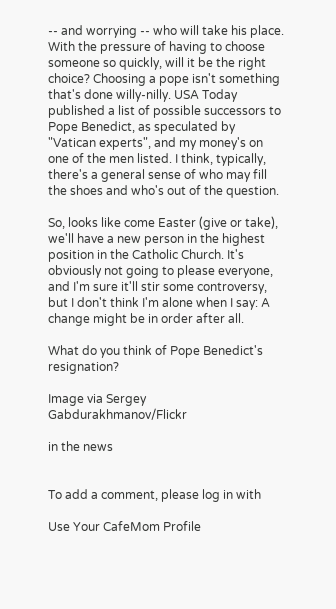-- and worrying -- who will take his place. With the pressure of having to choose someone so quickly, will it be the right choice? Choosing a pope isn't something that's done willy-nilly. USA Today published a list of possible successors to Pope Benedict, as speculated by "Vatican experts", and my money's on one of the men listed. I think, typically, there's a general sense of who may fill the shoes and who's out of the question.

So, looks like come Easter (give or take), we'll have a new person in the highest position in the Catholic Church. It's obviously not going to please everyone, and I'm sure it'll stir some controversy, but I don't think I'm alone when I say: A change might be in order after all.

What do you think of Pope Benedict's resignation?

Image via Sergey Gabdurakhmanov/Flickr

in the news


To add a comment, please log in with

Use Your CafeMom Profile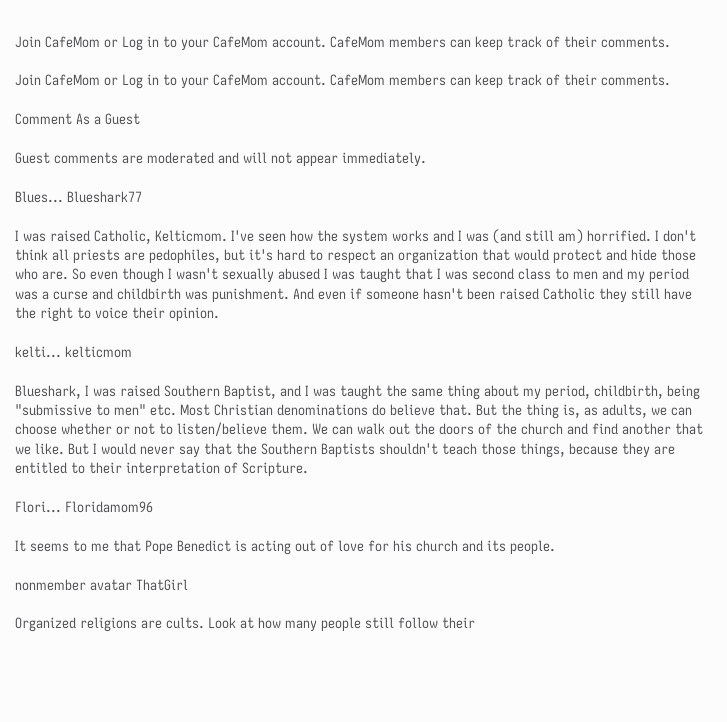Join CafeMom or Log in to your CafeMom account. CafeMom members can keep track of their comments.

Join CafeMom or Log in to your CafeMom account. CafeMom members can keep track of their comments.

Comment As a Guest

Guest comments are moderated and will not appear immediately.

Blues... Blueshark77

I was raised Catholic, Kelticmom. I've seen how the system works and I was (and still am) horrified. I don't think all priests are pedophiles, but it's hard to respect an organization that would protect and hide those who are. So even though I wasn't sexually abused I was taught that I was second class to men and my period was a curse and childbirth was punishment. And even if someone hasn't been raised Catholic they still have the right to voice their opinion.

kelti... kelticmom

Blueshark, I was raised Southern Baptist, and I was taught the same thing about my period, childbirth, being "submissive to men" etc. Most Christian denominations do believe that. But the thing is, as adults, we can choose whether or not to listen/believe them. We can walk out the doors of the church and find another that we like. But I would never say that the Southern Baptists shouldn't teach those things, because they are entitled to their interpretation of Scripture.

Flori... Floridamom96

It seems to me that Pope Benedict is acting out of love for his church and its people.

nonmember avatar ThatGirl

Organized religions are cults. Look at how many people still follow their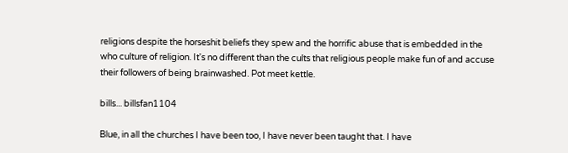religions despite the horseshit beliefs they spew and the horrific abuse that is embedded in the who culture of religion. It's no different than the cults that religious people make fun of and accuse their followers of being brainwashed. Pot meet kettle.

bills... billsfan1104

Blue, in all the churches I have been too, I have never been taught that. I have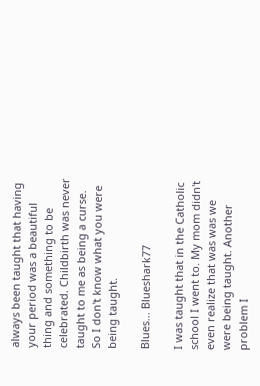always been taught that having your period was a beautiful thing and something to be celebrated. Childbirth was never taught to me as being a curse. So I don't know what you were being taught.

Blues... Blueshark77

I was taught that in the Catholic school I went to. My mom didn't even realize that was was we were being taught. Another problem I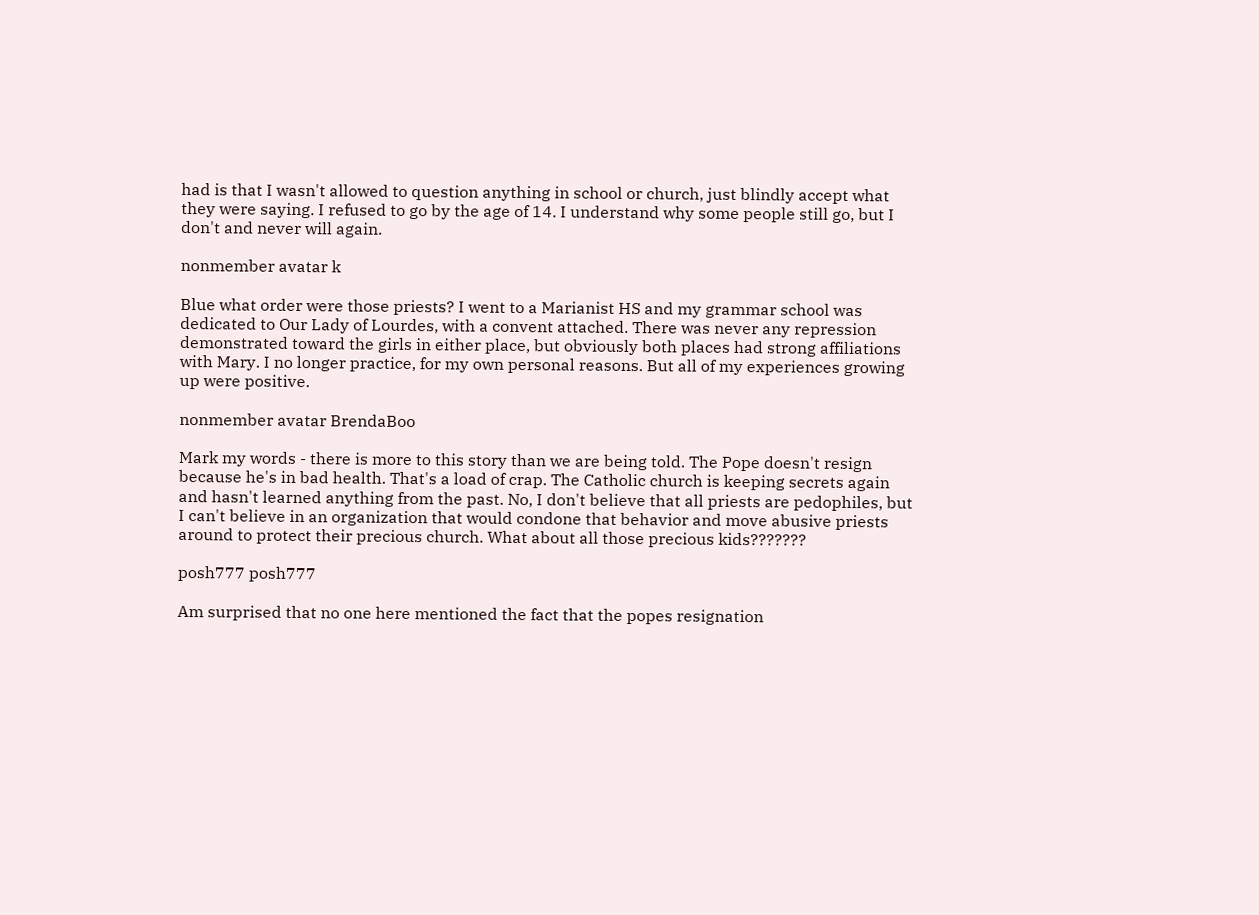had is that I wasn't allowed to question anything in school or church, just blindly accept what they were saying. I refused to go by the age of 14. I understand why some people still go, but I don't and never will again.

nonmember avatar k

Blue what order were those priests? I went to a Marianist HS and my grammar school was dedicated to Our Lady of Lourdes, with a convent attached. There was never any repression demonstrated toward the girls in either place, but obviously both places had strong affiliations with Mary. I no longer practice, for my own personal reasons. But all of my experiences growing up were positive.

nonmember avatar BrendaBoo

Mark my words - there is more to this story than we are being told. The Pope doesn't resign because he's in bad health. That's a load of crap. The Catholic church is keeping secrets again and hasn't learned anything from the past. No, I don't believe that all priests are pedophiles, but I can't believe in an organization that would condone that behavior and move abusive priests around to protect their precious church. What about all those precious kids???????

posh777 posh777

Am surprised that no one here mentioned the fact that the popes resignation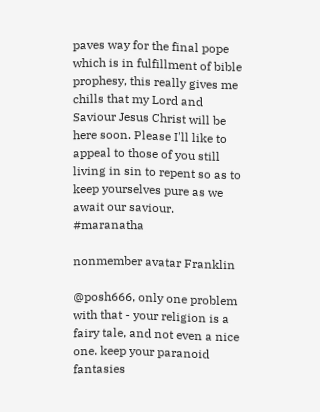paves way for the final pope which is in fulfillment of bible prophesy, this really gives me chills that my Lord and Saviour Jesus Christ will be here soon. Please I'll like to appeal to those of you still living in sin to repent so as to keep yourselves pure as we await our saviour. #maranatha

nonmember avatar Franklin

@posh666, only one problem with that - your religion is a fairy tale, and not even a nice one. keep your paranoid fantasies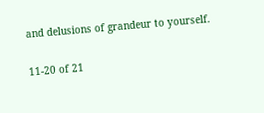and delusions of grandeur to yourself.

11-20 of 21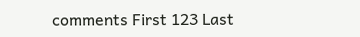comments First 123 Last